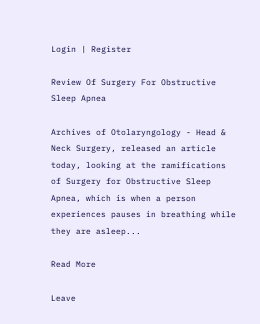Login | Register

Review Of Surgery For Obstructive Sleep Apnea

Archives of Otolaryngology - Head & Neck Surgery, released an article today, looking at the ramifications of Surgery for Obstructive Sleep Apnea, which is when a person experiences pauses in breathing while they are asleep...

Read More

Leave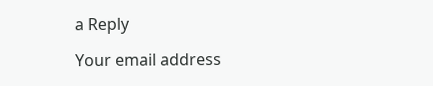a Reply

Your email address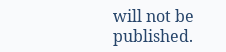will not be published.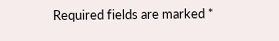Required fields are marked *